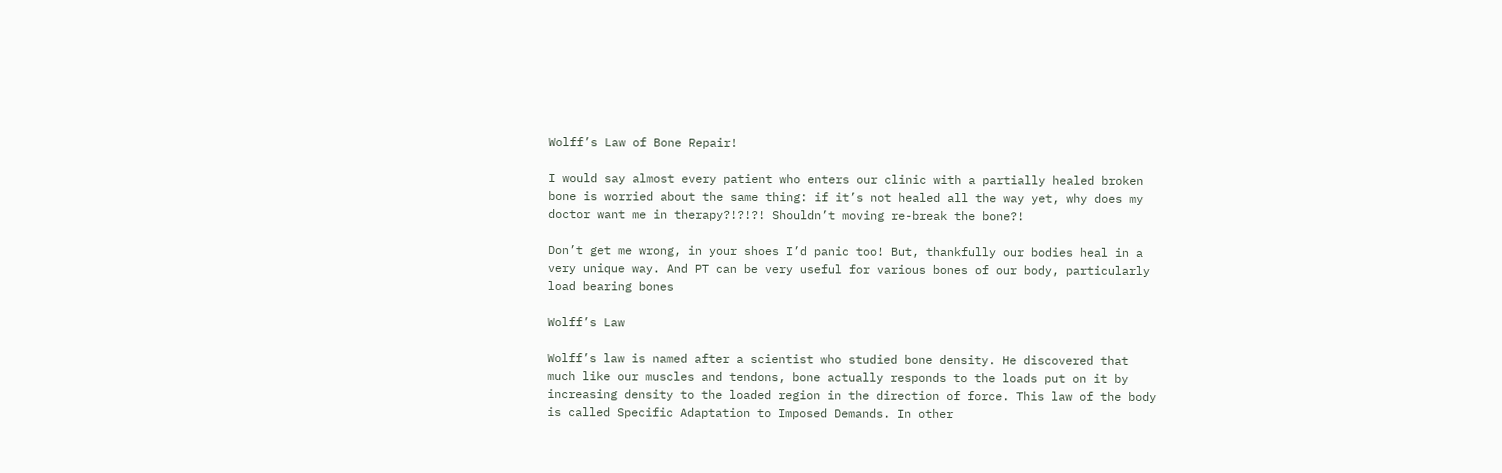Wolff’s Law of Bone Repair!

I would say almost every patient who enters our clinic with a partially healed broken bone is worried about the same thing: if it’s not healed all the way yet, why does my doctor want me in therapy?!?!?! Shouldn’t moving re-break the bone?!

Don’t get me wrong, in your shoes I’d panic too! But, thankfully our bodies heal in a very unique way. And PT can be very useful for various bones of our body, particularly load bearing bones

Wolff’s Law

Wolff’s law is named after a scientist who studied bone density. He discovered that much like our muscles and tendons, bone actually responds to the loads put on it by increasing density to the loaded region in the direction of force. This law of the body is called Specific Adaptation to Imposed Demands. In other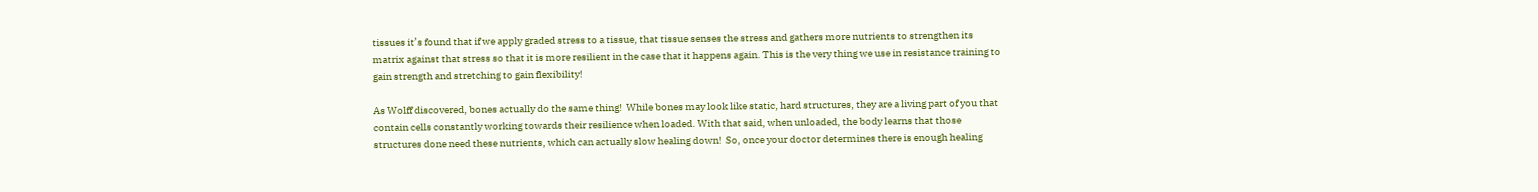tissues it’s found that if we apply graded stress to a tissue, that tissue senses the stress and gathers more nutrients to strengthen its matrix against that stress so that it is more resilient in the case that it happens again. This is the very thing we use in resistance training to gain strength and stretching to gain flexibility!

As Wolff discovered, bones actually do the same thing!  While bones may look like static, hard structures, they are a living part of you that contain cells constantly working towards their resilience when loaded. With that said, when unloaded, the body learns that those structures done need these nutrients, which can actually slow healing down!  So, once your doctor determines there is enough healing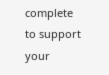complete to support your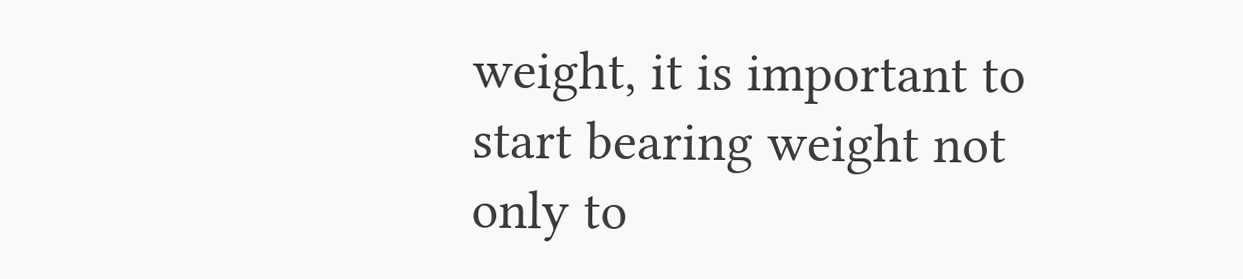weight, it is important to start bearing weight not only to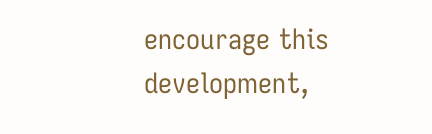encourage this development,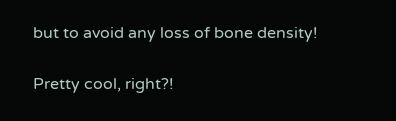but to avoid any loss of bone density!

Pretty cool, right?!